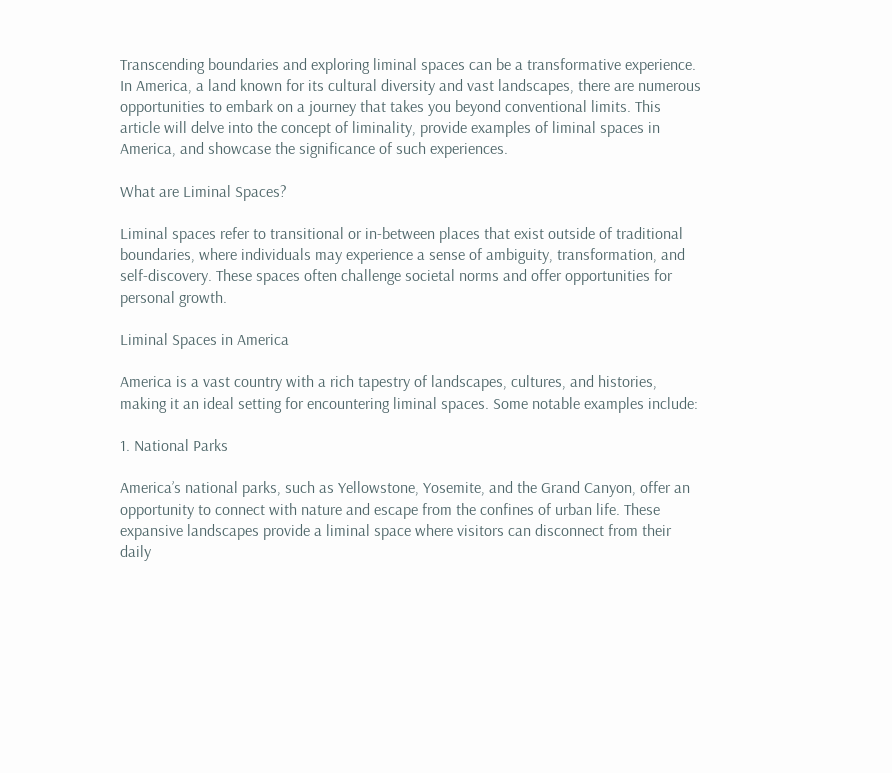Transcending boundaries and exploring liminal spaces can be a transformative experience. In America, a land known for its cultural diversity and vast landscapes, there are numerous opportunities to embark on a journey that takes you beyond conventional limits. This article will delve into the concept of liminality, provide examples of liminal spaces in America, and showcase the significance of such experiences.

What are Liminal Spaces?

Liminal spaces refer to transitional or in-between places that exist outside of traditional boundaries, where individuals may experience a sense of ambiguity, transformation, and self-discovery. These spaces often challenge societal norms and offer opportunities for personal growth.

Liminal Spaces in America

America is a vast country with a rich tapestry of landscapes, cultures, and histories, making it an ideal setting for encountering liminal spaces. Some notable examples include:

1. National Parks

America’s national parks, such as Yellowstone, Yosemite, and the Grand Canyon, offer an opportunity to connect with nature and escape from the confines of urban life. These expansive landscapes provide a liminal space where visitors can disconnect from their daily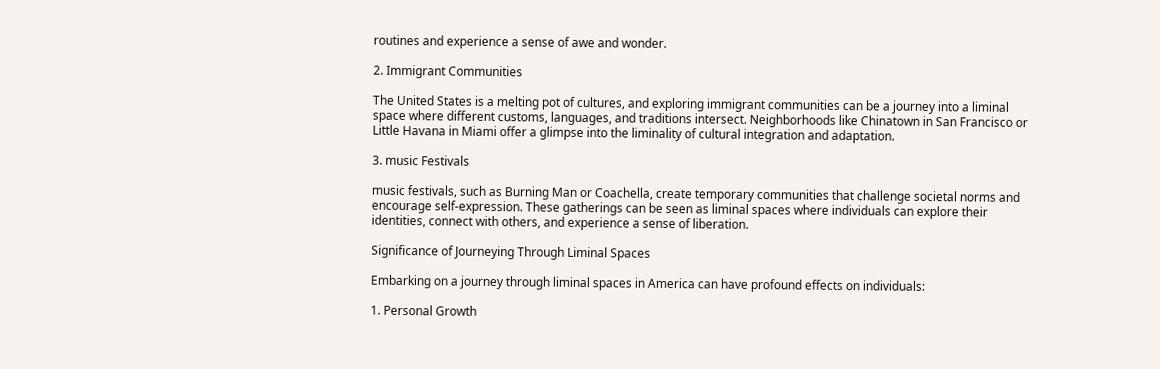routines and experience a sense of awe and wonder.

2. Immigrant Communities

The United States is a melting pot of cultures, and exploring immigrant communities can be a journey into a liminal space where different customs, languages, and traditions intersect. Neighborhoods like Chinatown in San Francisco or Little Havana in Miami offer a glimpse into the liminality of cultural integration and adaptation.

3. music Festivals

music festivals, such as Burning Man or Coachella, create temporary communities that challenge societal norms and encourage self-expression. These gatherings can be seen as liminal spaces where individuals can explore their identities, connect with others, and experience a sense of liberation.

Significance of Journeying Through Liminal Spaces

Embarking on a journey through liminal spaces in America can have profound effects on individuals:

1. Personal Growth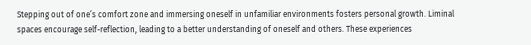Stepping out of one’s comfort zone and immersing oneself in unfamiliar environments fosters personal growth. Liminal spaces encourage self-reflection, leading to a better understanding of oneself and others. These experiences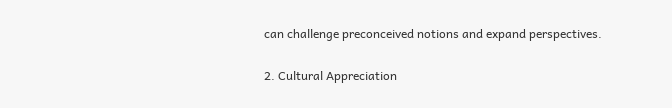can challenge preconceived notions and expand perspectives.

2. Cultural Appreciation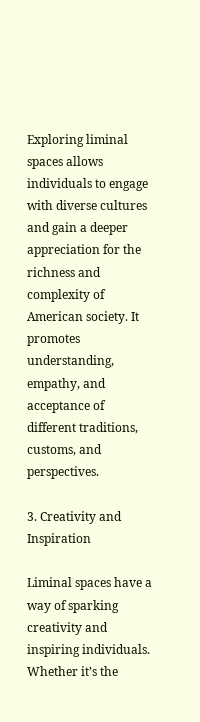Exploring liminal spaces allows individuals to engage with diverse cultures and gain a deeper appreciation for the richness and complexity of American society. It promotes understanding, empathy, and acceptance of different traditions, customs, and perspectives.

3. Creativity and Inspiration

Liminal spaces have a way of sparking creativity and inspiring individuals. Whether it’s the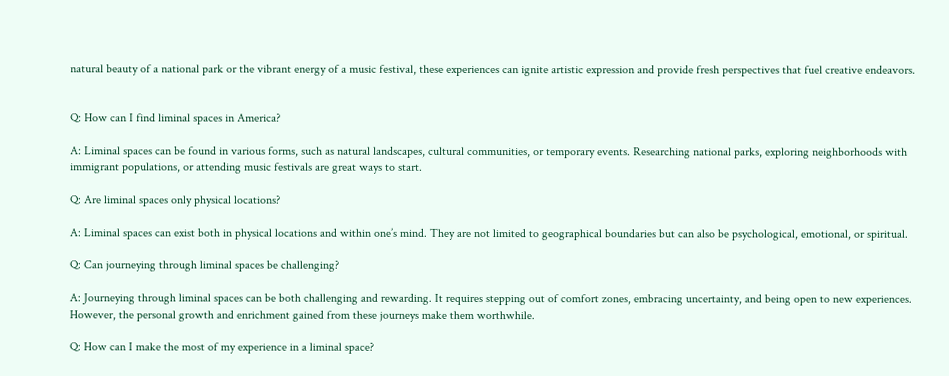natural beauty of a national park or the vibrant energy of a music festival, these experiences can ignite artistic expression and provide fresh perspectives that fuel creative endeavors.


Q: How can I find liminal spaces in America?

A: Liminal spaces can be found in various forms, such as natural landscapes, cultural communities, or temporary events. Researching national parks, exploring neighborhoods with immigrant populations, or attending music festivals are great ways to start.

Q: Are liminal spaces only physical locations?

A: Liminal spaces can exist both in physical locations and within one’s mind. They are not limited to geographical boundaries but can also be psychological, emotional, or spiritual.

Q: Can journeying through liminal spaces be challenging?

A: Journeying through liminal spaces can be both challenging and rewarding. It requires stepping out of comfort zones, embracing uncertainty, and being open to new experiences. However, the personal growth and enrichment gained from these journeys make them worthwhile.

Q: How can I make the most of my experience in a liminal space?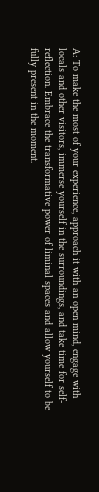A: To make the most of your experience, approach it with an open mind, engage with locals and other visitors, immerse yourself in the surroundings, and take time for self-reflection. Embrace the transformative power of liminal spaces and allow yourself to be fully present in the moment.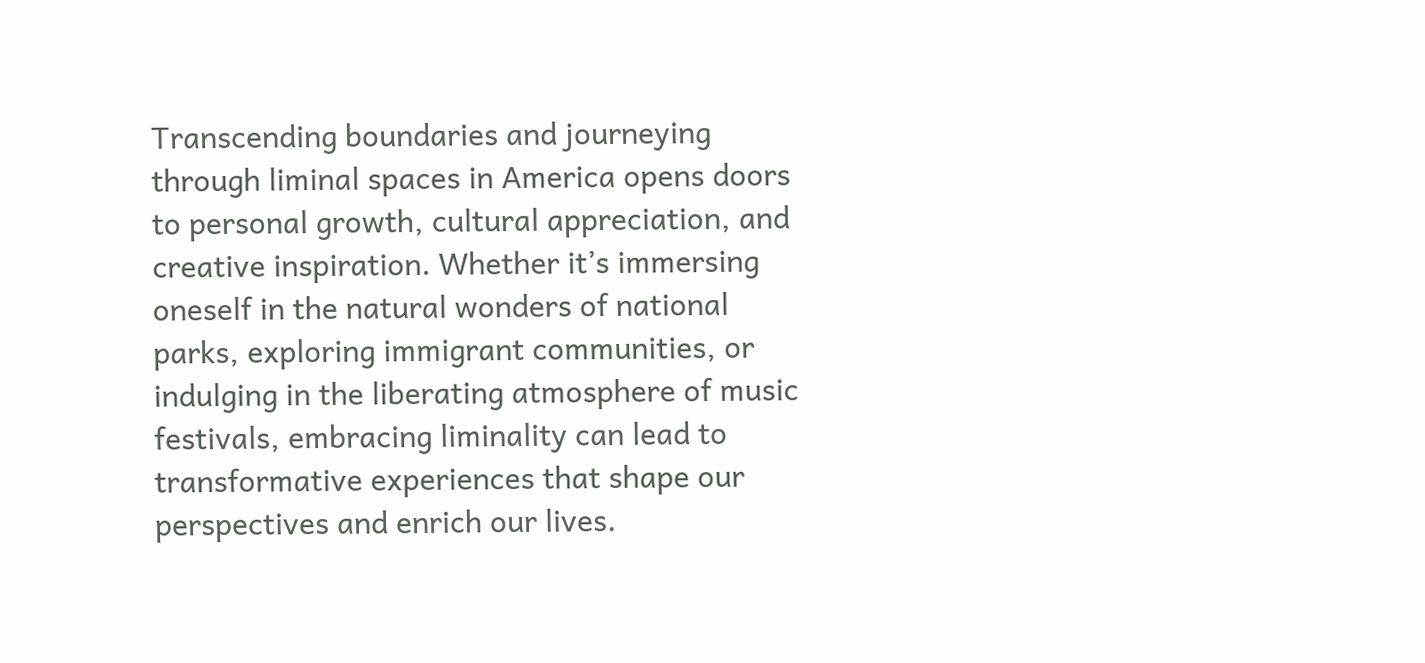Transcending boundaries and journeying through liminal spaces in America opens doors to personal growth, cultural appreciation, and creative inspiration. Whether it’s immersing oneself in the natural wonders of national parks, exploring immigrant communities, or indulging in the liberating atmosphere of music festivals, embracing liminality can lead to transformative experiences that shape our perspectives and enrich our lives.